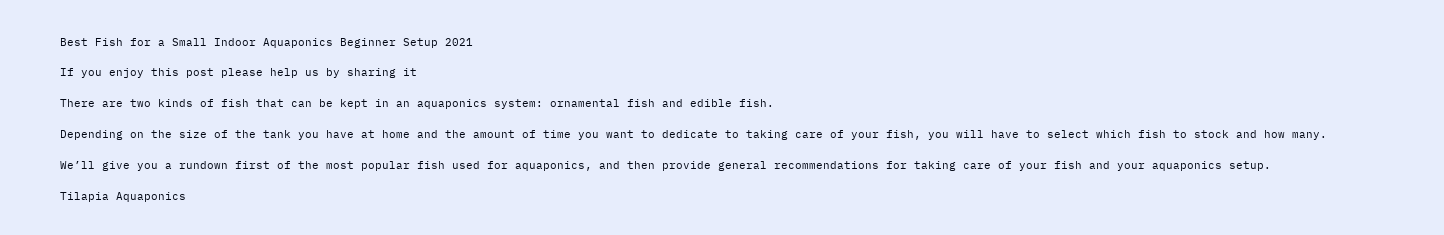Best Fish for a Small Indoor Aquaponics Beginner Setup 2021

If you enjoy this post please help us by sharing it

There are two kinds of fish that can be kept in an aquaponics system: ornamental fish and edible fish.

Depending on the size of the tank you have at home and the amount of time you want to dedicate to taking care of your fish, you will have to select which fish to stock and how many.

We’ll give you a rundown first of the most popular fish used for aquaponics, and then provide general recommendations for taking care of your fish and your aquaponics setup.

Tilapia Aquaponics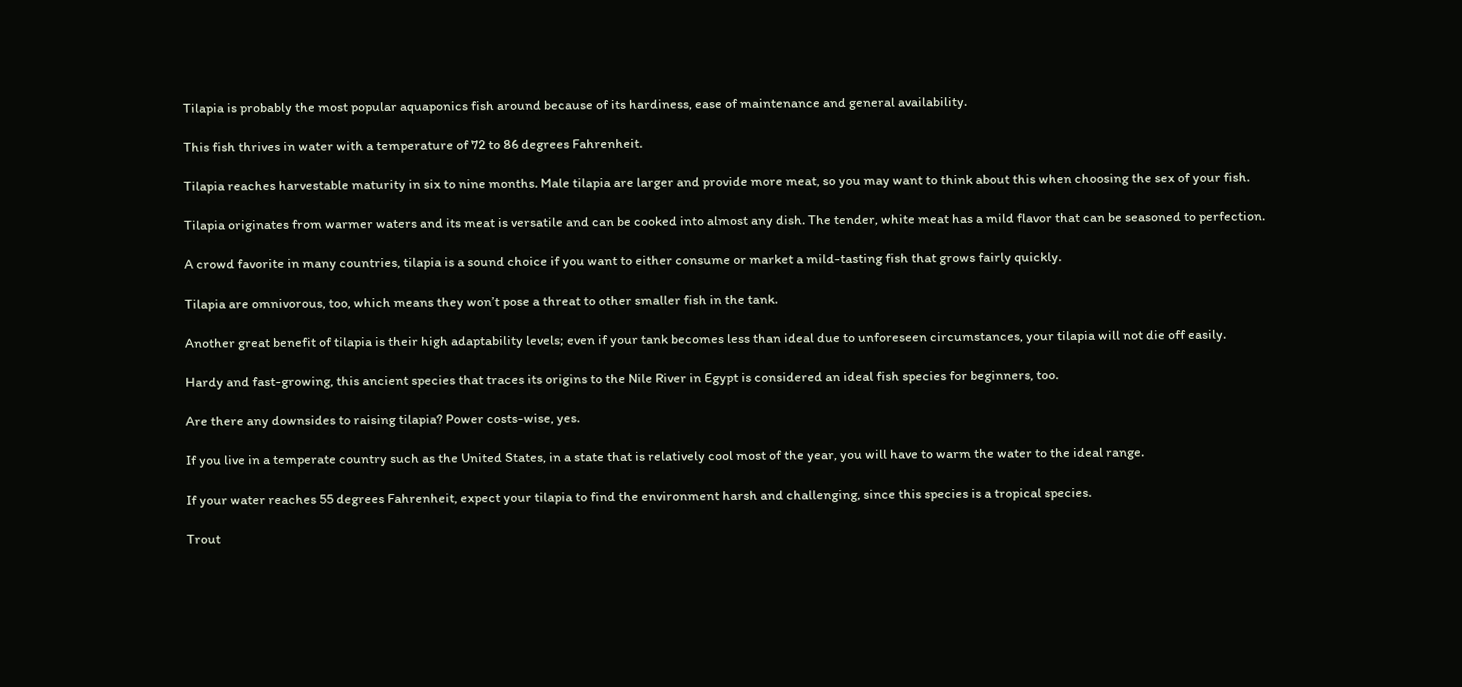Tilapia is probably the most popular aquaponics fish around because of its hardiness, ease of maintenance and general availability.

This fish thrives in water with a temperature of 72 to 86 degrees Fahrenheit.

Tilapia reaches harvestable maturity in six to nine months. Male tilapia are larger and provide more meat, so you may want to think about this when choosing the sex of your fish.

Tilapia originates from warmer waters and its meat is versatile and can be cooked into almost any dish. The tender, white meat has a mild flavor that can be seasoned to perfection.

A crowd favorite in many countries, tilapia is a sound choice if you want to either consume or market a mild-tasting fish that grows fairly quickly.

Tilapia are omnivorous, too, which means they won’t pose a threat to other smaller fish in the tank.

Another great benefit of tilapia is their high adaptability levels; even if your tank becomes less than ideal due to unforeseen circumstances, your tilapia will not die off easily.

Hardy and fast-growing, this ancient species that traces its origins to the Nile River in Egypt is considered an ideal fish species for beginners, too.

Are there any downsides to raising tilapia? Power costs-wise, yes.

If you live in a temperate country such as the United States, in a state that is relatively cool most of the year, you will have to warm the water to the ideal range.

If your water reaches 55 degrees Fahrenheit, expect your tilapia to find the environment harsh and challenging, since this species is a tropical species.

Trout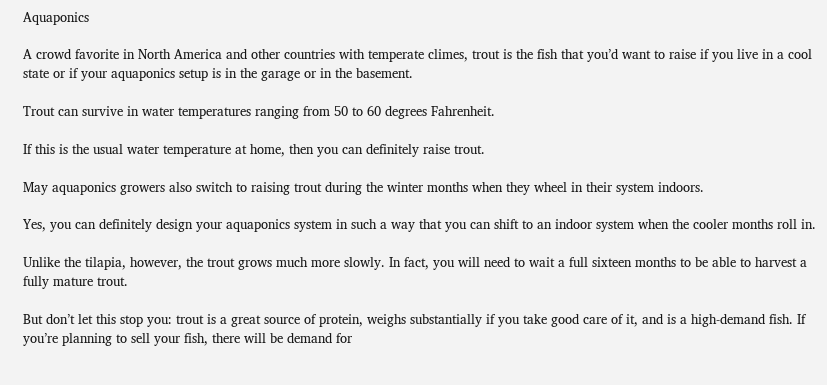Aquaponics

A crowd favorite in North America and other countries with temperate climes, trout is the fish that you’d want to raise if you live in a cool state or if your aquaponics setup is in the garage or in the basement.

Trout can survive in water temperatures ranging from 50 to 60 degrees Fahrenheit.

If this is the usual water temperature at home, then you can definitely raise trout.

May aquaponics growers also switch to raising trout during the winter months when they wheel in their system indoors.

Yes, you can definitely design your aquaponics system in such a way that you can shift to an indoor system when the cooler months roll in.

Unlike the tilapia, however, the trout grows much more slowly. In fact, you will need to wait a full sixteen months to be able to harvest a fully mature trout.

But don’t let this stop you: trout is a great source of protein, weighs substantially if you take good care of it, and is a high-demand fish. If you’re planning to sell your fish, there will be demand for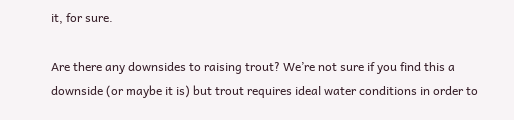it, for sure.

Are there any downsides to raising trout? We’re not sure if you find this a downside (or maybe it is) but trout requires ideal water conditions in order to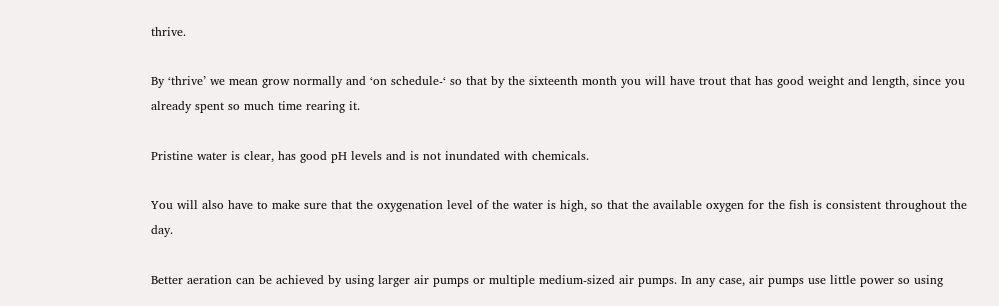thrive.

By ‘thrive’ we mean grow normally and ‘on schedule-‘ so that by the sixteenth month you will have trout that has good weight and length, since you already spent so much time rearing it.

Pristine water is clear, has good pH levels and is not inundated with chemicals.

You will also have to make sure that the oxygenation level of the water is high, so that the available oxygen for the fish is consistent throughout the day.

Better aeration can be achieved by using larger air pumps or multiple medium-sized air pumps. In any case, air pumps use little power so using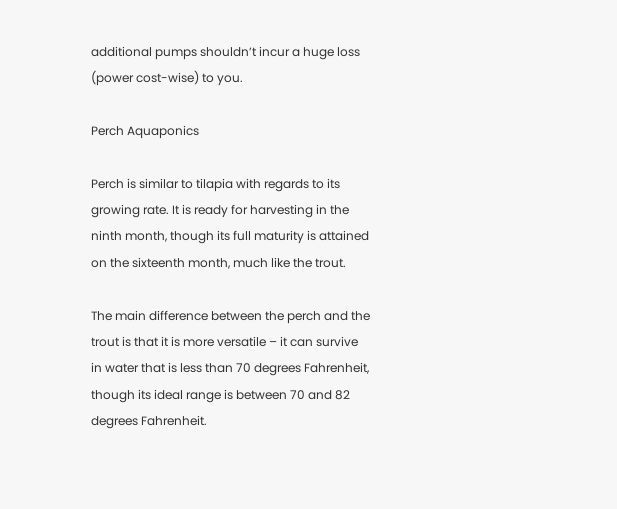additional pumps shouldn’t incur a huge loss (power cost-wise) to you.

Perch Aquaponics

Perch is similar to tilapia with regards to its growing rate. It is ready for harvesting in the ninth month, though its full maturity is attained on the sixteenth month, much like the trout.

The main difference between the perch and the trout is that it is more versatile – it can survive in water that is less than 70 degrees Fahrenheit, though its ideal range is between 70 and 82 degrees Fahrenheit.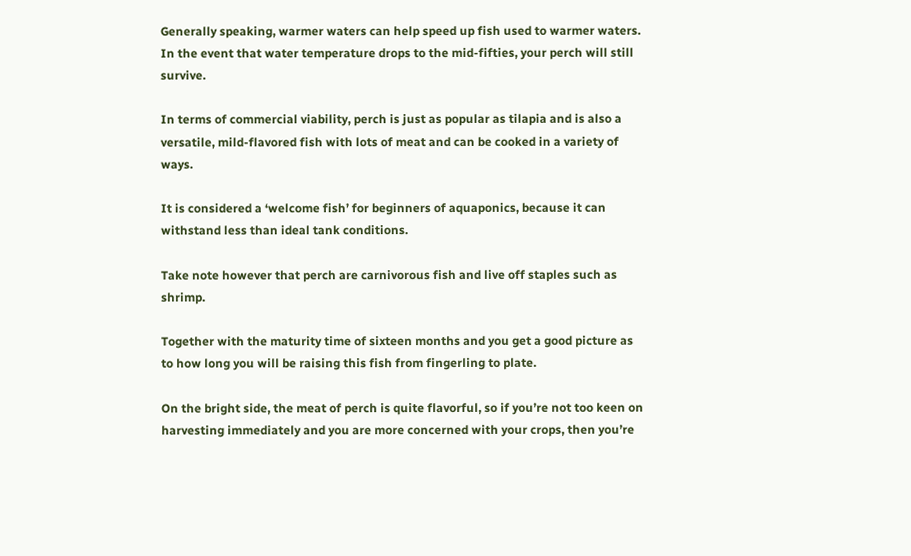Generally speaking, warmer waters can help speed up fish used to warmer waters. In the event that water temperature drops to the mid-fifties, your perch will still survive.

In terms of commercial viability, perch is just as popular as tilapia and is also a versatile, mild-flavored fish with lots of meat and can be cooked in a variety of ways.

It is considered a ‘welcome fish’ for beginners of aquaponics, because it can withstand less than ideal tank conditions.

Take note however that perch are carnivorous fish and live off staples such as shrimp.

Together with the maturity time of sixteen months and you get a good picture as to how long you will be raising this fish from fingerling to plate.

On the bright side, the meat of perch is quite flavorful, so if you’re not too keen on harvesting immediately and you are more concerned with your crops, then you’re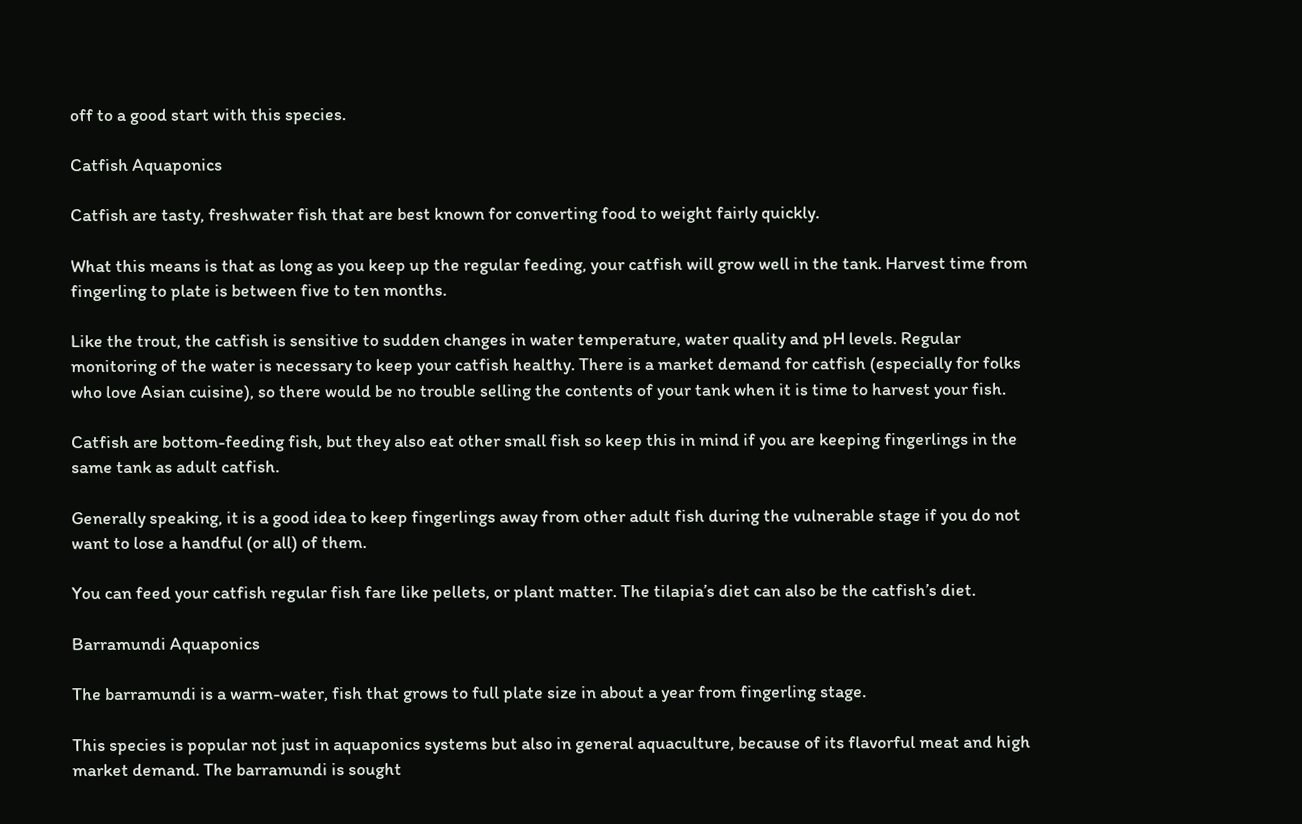off to a good start with this species.

Catfish Aquaponics

Catfish are tasty, freshwater fish that are best known for converting food to weight fairly quickly.

What this means is that as long as you keep up the regular feeding, your catfish will grow well in the tank. Harvest time from fingerling to plate is between five to ten months.

Like the trout, the catfish is sensitive to sudden changes in water temperature, water quality and pH levels. Regular monitoring of the water is necessary to keep your catfish healthy. There is a market demand for catfish (especially for folks who love Asian cuisine), so there would be no trouble selling the contents of your tank when it is time to harvest your fish.

Catfish are bottom-feeding fish, but they also eat other small fish so keep this in mind if you are keeping fingerlings in the same tank as adult catfish.

Generally speaking, it is a good idea to keep fingerlings away from other adult fish during the vulnerable stage if you do not want to lose a handful (or all) of them.

You can feed your catfish regular fish fare like pellets, or plant matter. The tilapia’s diet can also be the catfish’s diet.

Barramundi Aquaponics

The barramundi is a warm-water, fish that grows to full plate size in about a year from fingerling stage.

This species is popular not just in aquaponics systems but also in general aquaculture, because of its flavorful meat and high market demand. The barramundi is sought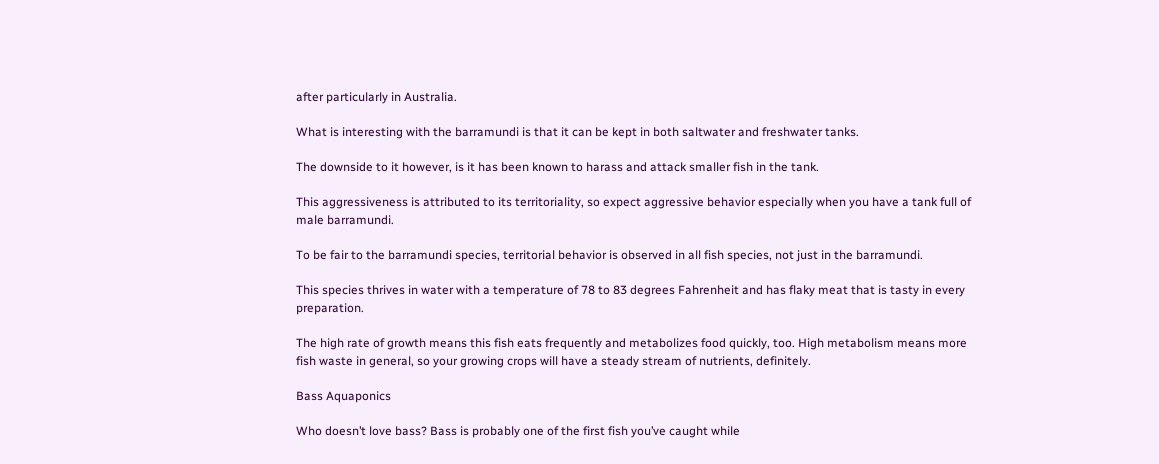after particularly in Australia.

What is interesting with the barramundi is that it can be kept in both saltwater and freshwater tanks.

The downside to it however, is it has been known to harass and attack smaller fish in the tank.

This aggressiveness is attributed to its territoriality, so expect aggressive behavior especially when you have a tank full of male barramundi.

To be fair to the barramundi species, territorial behavior is observed in all fish species, not just in the barramundi.

This species thrives in water with a temperature of 78 to 83 degrees Fahrenheit and has flaky meat that is tasty in every preparation.

The high rate of growth means this fish eats frequently and metabolizes food quickly, too. High metabolism means more fish waste in general, so your growing crops will have a steady stream of nutrients, definitely.

Bass Aquaponics

Who doesn’t love bass? Bass is probably one of the first fish you’ve caught while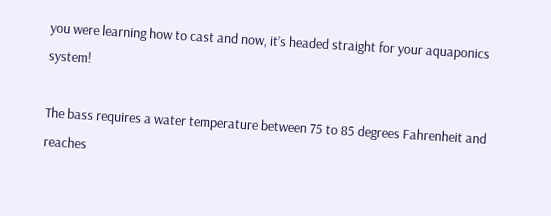you were learning how to cast and now, it’s headed straight for your aquaponics system!

The bass requires a water temperature between 75 to 85 degrees Fahrenheit and reaches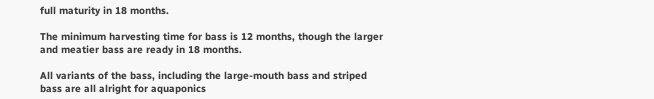full maturity in 18 months.

The minimum harvesting time for bass is 12 months, though the larger and meatier bass are ready in 18 months.

All variants of the bass, including the large-mouth bass and striped bass are all alright for aquaponics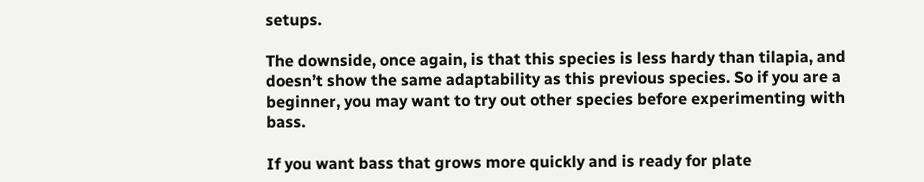setups.

The downside, once again, is that this species is less hardy than tilapia, and doesn’t show the same adaptability as this previous species. So if you are a beginner, you may want to try out other species before experimenting with bass.

If you want bass that grows more quickly and is ready for plate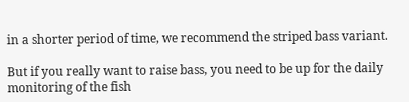in a shorter period of time, we recommend the striped bass variant.

But if you really want to raise bass, you need to be up for the daily monitoring of the fish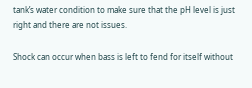tank’s water condition to make sure that the pH level is just right and there are not issues.

Shock can occur when bass is left to fend for itself without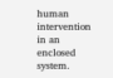human intervention in an enclosed system.